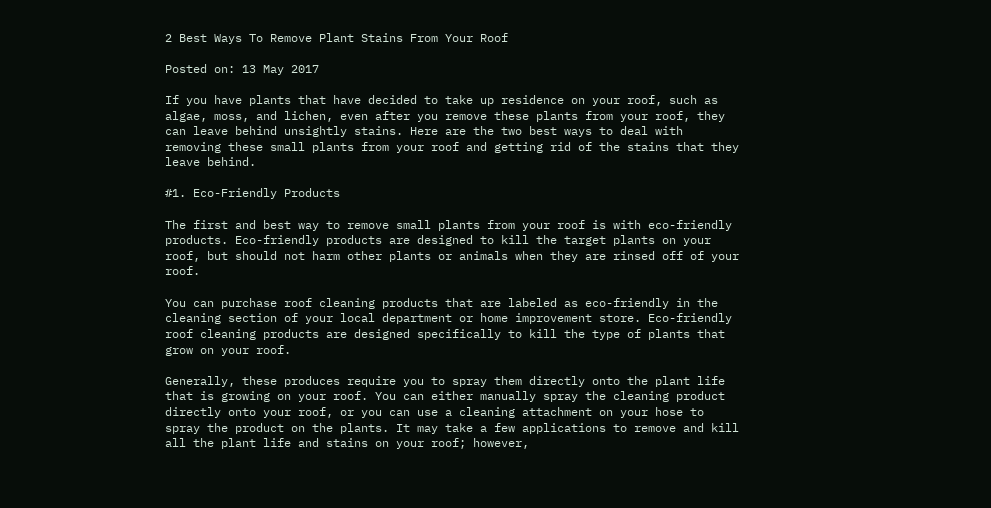2 Best Ways To Remove Plant Stains From Your Roof

Posted on: 13 May 2017

If you have plants that have decided to take up residence on your roof, such as algae, moss, and lichen, even after you remove these plants from your roof, they can leave behind unsightly stains. Here are the two best ways to deal with removing these small plants from your roof and getting rid of the stains that they leave behind.

#1. Eco-Friendly Products

The first and best way to remove small plants from your roof is with eco-friendly products. Eco-friendly products are designed to kill the target plants on your roof, but should not harm other plants or animals when they are rinsed off of your roof.

You can purchase roof cleaning products that are labeled as eco-friendly in the cleaning section of your local department or home improvement store. Eco-friendly roof cleaning products are designed specifically to kill the type of plants that grow on your roof.

Generally, these produces require you to spray them directly onto the plant life that is growing on your roof. You can either manually spray the cleaning product directly onto your roof, or you can use a cleaning attachment on your hose to spray the product on the plants. It may take a few applications to remove and kill all the plant life and stains on your roof; however,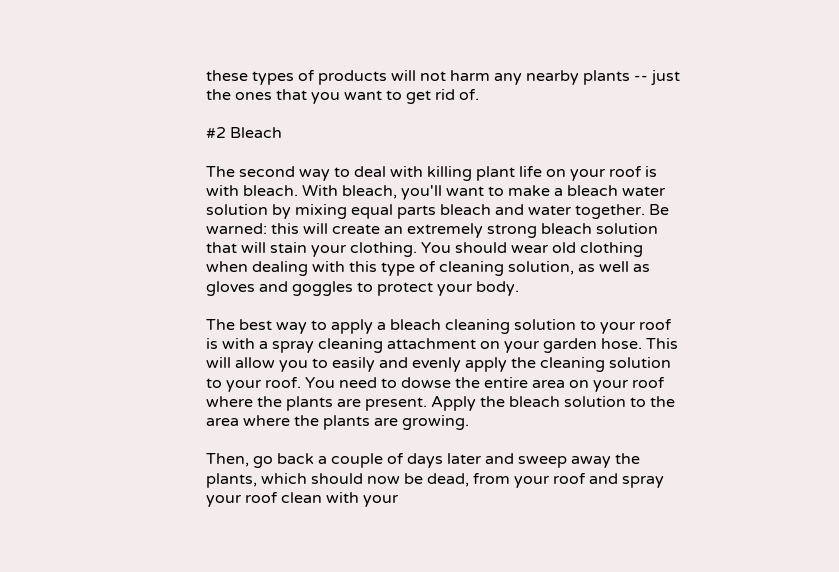these types of products will not harm any nearby plants -- just the ones that you want to get rid of.

#2 Bleach

The second way to deal with killing plant life on your roof is with bleach. With bleach, you'll want to make a bleach water solution by mixing equal parts bleach and water together. Be warned: this will create an extremely strong bleach solution that will stain your clothing. You should wear old clothing when dealing with this type of cleaning solution, as well as gloves and goggles to protect your body.

The best way to apply a bleach cleaning solution to your roof is with a spray cleaning attachment on your garden hose. This will allow you to easily and evenly apply the cleaning solution to your roof. You need to dowse the entire area on your roof where the plants are present. Apply the bleach solution to the area where the plants are growing.

Then, go back a couple of days later and sweep away the plants, which should now be dead, from your roof and spray your roof clean with your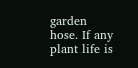garden hose. If any plant life is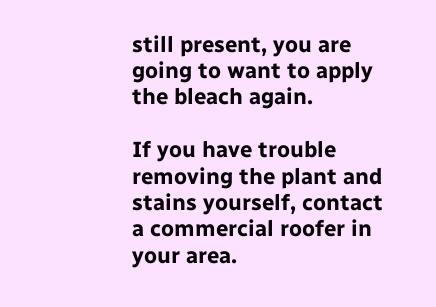still present, you are going to want to apply the bleach again.

If you have trouble removing the plant and stains yourself, contact a commercial roofer in your area.